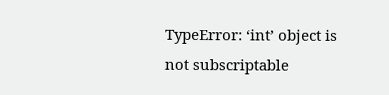TypeError: ‘int’ object is not subscriptable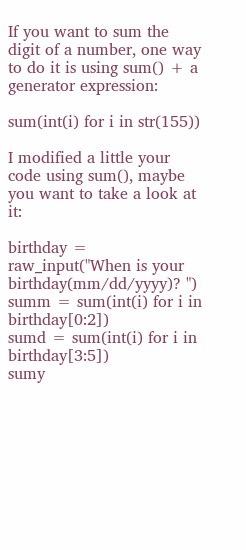If you want to sum the digit of a number, one way to do it is using sum() + a generator expression:

sum(int(i) for i in str(155))

I modified a little your code using sum(), maybe you want to take a look at it:

birthday = raw_input("When is your birthday(mm/dd/yyyy)? ")
summ = sum(int(i) for i in birthday[0:2])
sumd = sum(int(i) for i in birthday[3:5])
sumy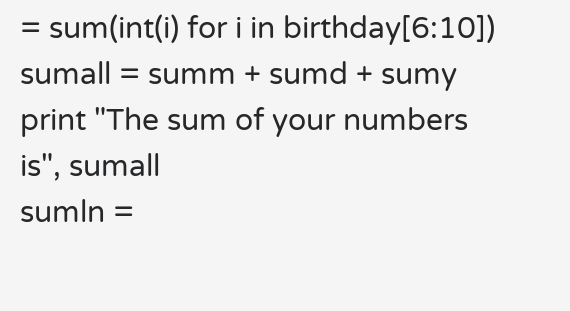= sum(int(i) for i in birthday[6:10])
sumall = summ + sumd + sumy
print "The sum of your numbers is", sumall
sumln =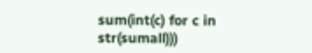sum(int(c) for c in str(sumall)))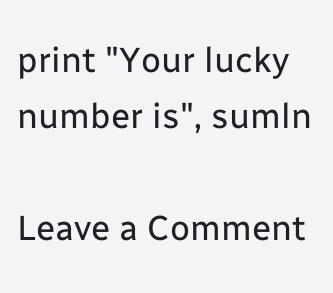print "Your lucky number is", sumln

Leave a Comment